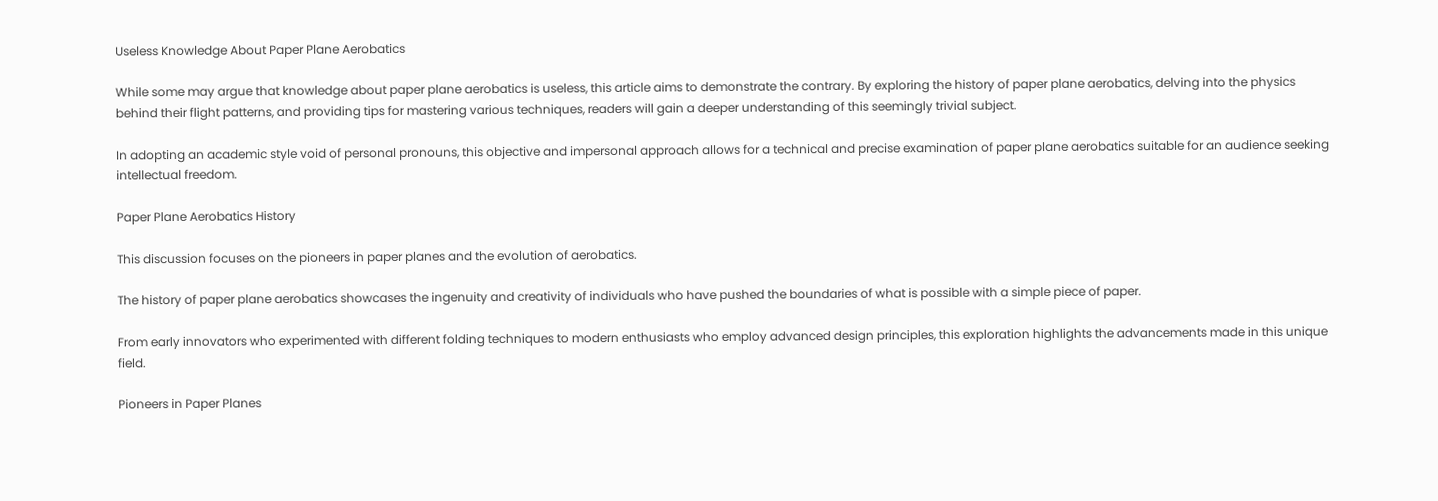Useless Knowledge About Paper Plane Aerobatics

While some may argue that knowledge about paper plane aerobatics is useless, this article aims to demonstrate the contrary. By exploring the history of paper plane aerobatics, delving into the physics behind their flight patterns, and providing tips for mastering various techniques, readers will gain a deeper understanding of this seemingly trivial subject.

In adopting an academic style void of personal pronouns, this objective and impersonal approach allows for a technical and precise examination of paper plane aerobatics suitable for an audience seeking intellectual freedom.

Paper Plane Aerobatics History

This discussion focuses on the pioneers in paper planes and the evolution of aerobatics.

The history of paper plane aerobatics showcases the ingenuity and creativity of individuals who have pushed the boundaries of what is possible with a simple piece of paper.

From early innovators who experimented with different folding techniques to modern enthusiasts who employ advanced design principles, this exploration highlights the advancements made in this unique field.

Pioneers in Paper Planes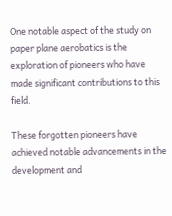One notable aspect of the study on paper plane aerobatics is the exploration of pioneers who have made significant contributions to this field.

These forgotten pioneers have achieved notable advancements in the development and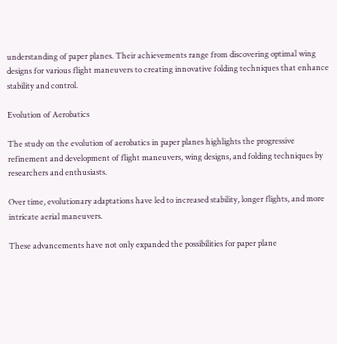understanding of paper planes. Their achievements range from discovering optimal wing designs for various flight maneuvers to creating innovative folding techniques that enhance stability and control.

Evolution of Aerobatics

The study on the evolution of aerobatics in paper planes highlights the progressive refinement and development of flight maneuvers, wing designs, and folding techniques by researchers and enthusiasts.

Over time, evolutionary adaptations have led to increased stability, longer flights, and more intricate aerial maneuvers.

These advancements have not only expanded the possibilities for paper plane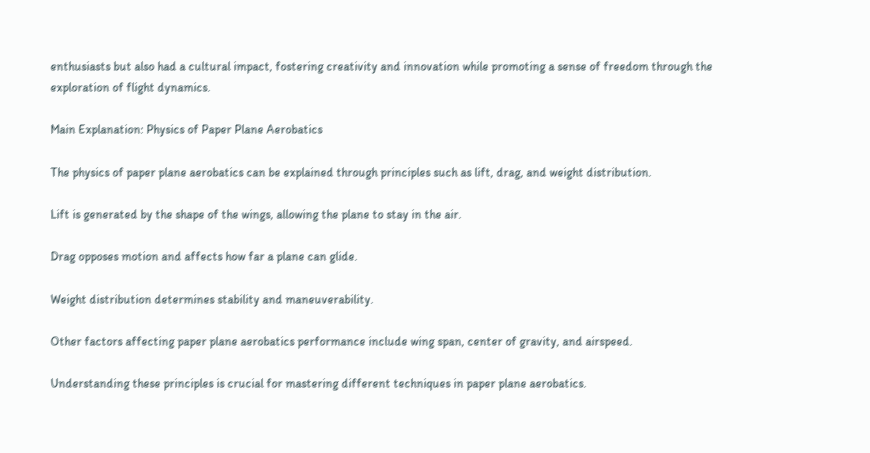enthusiasts but also had a cultural impact, fostering creativity and innovation while promoting a sense of freedom through the exploration of flight dynamics.

Main Explanation: Physics of Paper Plane Aerobatics

The physics of paper plane aerobatics can be explained through principles such as lift, drag, and weight distribution.

Lift is generated by the shape of the wings, allowing the plane to stay in the air.

Drag opposes motion and affects how far a plane can glide.

Weight distribution determines stability and maneuverability.

Other factors affecting paper plane aerobatics performance include wing span, center of gravity, and airspeed.

Understanding these principles is crucial for mastering different techniques in paper plane aerobatics.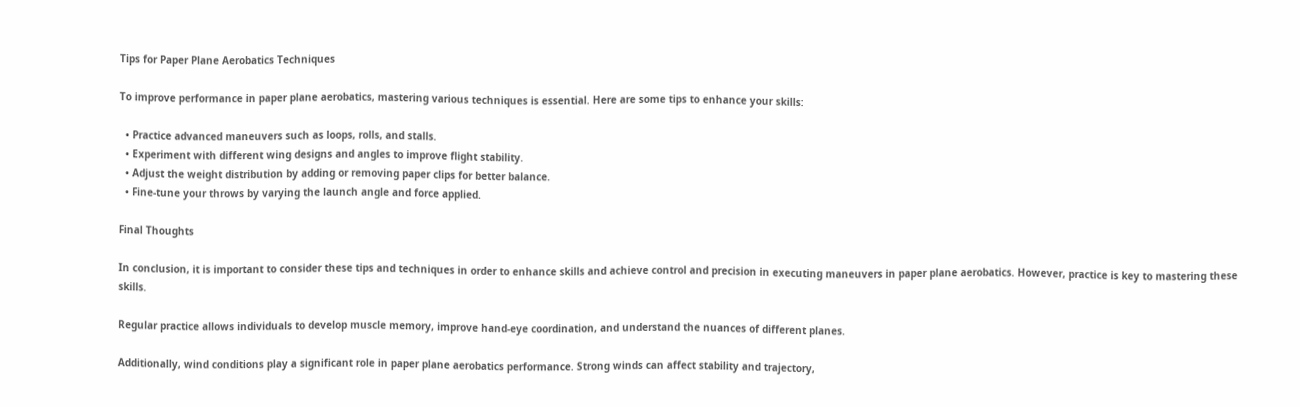Tips for Paper Plane Aerobatics Techniques

To improve performance in paper plane aerobatics, mastering various techniques is essential. Here are some tips to enhance your skills:

  • Practice advanced maneuvers such as loops, rolls, and stalls.
  • Experiment with different wing designs and angles to improve flight stability.
  • Adjust the weight distribution by adding or removing paper clips for better balance.
  • Fine-tune your throws by varying the launch angle and force applied.

Final Thoughts

In conclusion, it is important to consider these tips and techniques in order to enhance skills and achieve control and precision in executing maneuvers in paper plane aerobatics. However, practice is key to mastering these skills.

Regular practice allows individuals to develop muscle memory, improve hand-eye coordination, and understand the nuances of different planes.

Additionally, wind conditions play a significant role in paper plane aerobatics performance. Strong winds can affect stability and trajectory,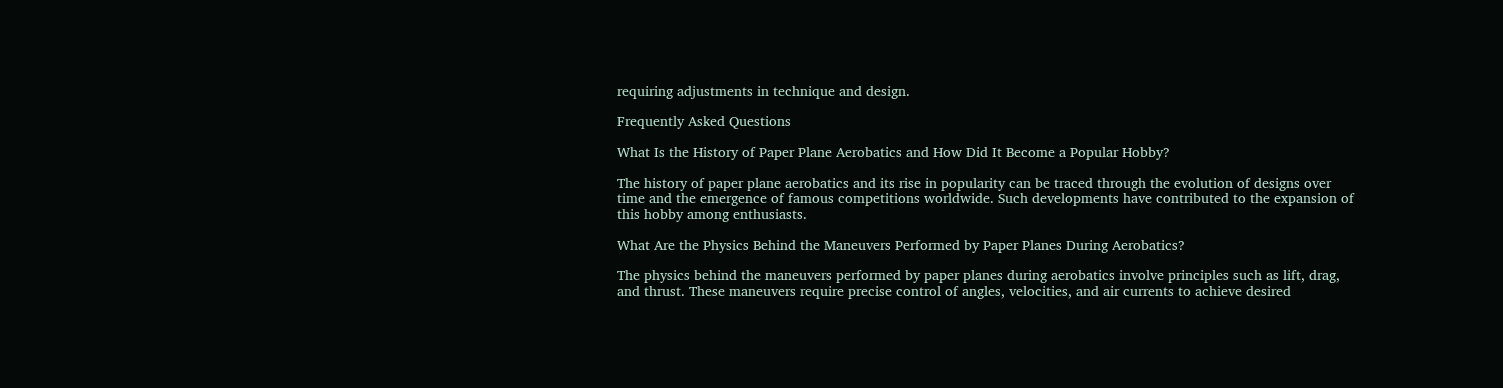requiring adjustments in technique and design.

Frequently Asked Questions

What Is the History of Paper Plane Aerobatics and How Did It Become a Popular Hobby?

The history of paper plane aerobatics and its rise in popularity can be traced through the evolution of designs over time and the emergence of famous competitions worldwide. Such developments have contributed to the expansion of this hobby among enthusiasts.

What Are the Physics Behind the Maneuvers Performed by Paper Planes During Aerobatics?

The physics behind the maneuvers performed by paper planes during aerobatics involve principles such as lift, drag, and thrust. These maneuvers require precise control of angles, velocities, and air currents to achieve desired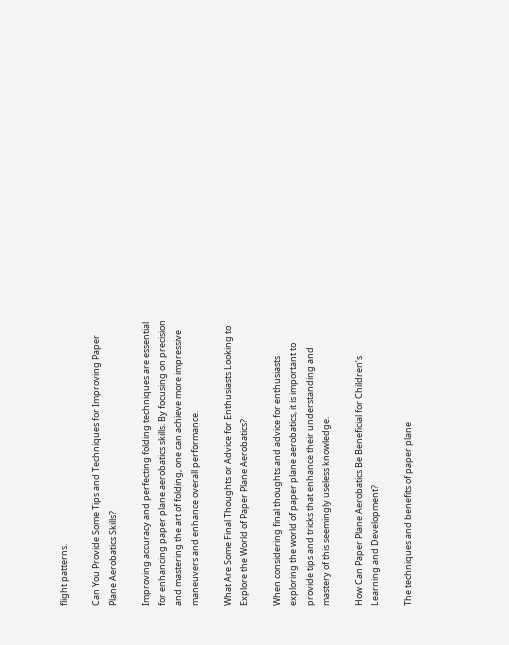flight patterns.

Can You Provide Some Tips and Techniques for Improving Paper Plane Aerobatics Skills?

Improving accuracy and perfecting folding techniques are essential for enhancing paper plane aerobatics skills. By focusing on precision and mastering the art of folding, one can achieve more impressive maneuvers and enhance overall performance.

What Are Some Final Thoughts or Advice for Enthusiasts Looking to Explore the World of Paper Plane Aerobatics?

When considering final thoughts and advice for enthusiasts exploring the world of paper plane aerobatics, it is important to provide tips and tricks that enhance their understanding and mastery of this seemingly useless knowledge.

How Can Paper Plane Aerobatics Be Beneficial for Children’s Learning and Development?

The techniques and benefits of paper plane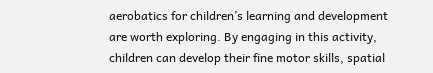aerobatics for children’s learning and development are worth exploring. By engaging in this activity, children can develop their fine motor skills, spatial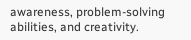awareness, problem-solving abilities, and creativity.